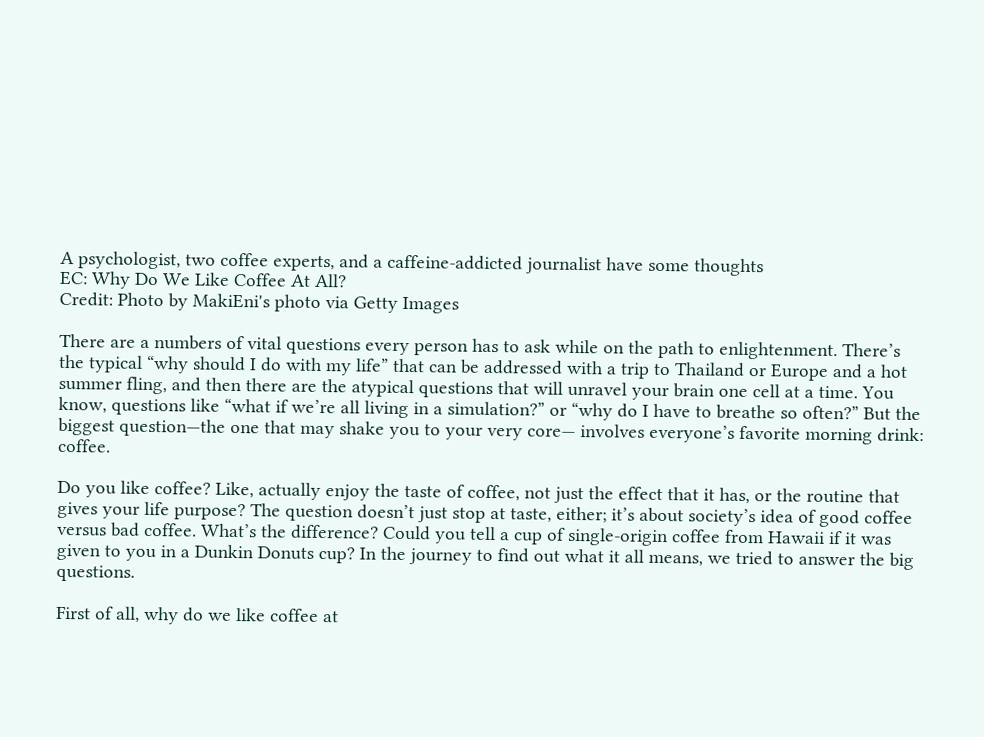A psychologist, two coffee experts, and a caffeine-addicted journalist have some thoughts
EC: Why Do We Like Coffee At All?
Credit: Photo by MakiEni's photo via Getty Images

There are a numbers of vital questions every person has to ask while on the path to enlightenment. There’s the typical “why should I do with my life” that can be addressed with a trip to Thailand or Europe and a hot summer fling, and then there are the atypical questions that will unravel your brain one cell at a time. You know, questions like “what if we’re all living in a simulation?” or “why do I have to breathe so often?” But the biggest question—the one that may shake you to your very core— involves everyone’s favorite morning drink: coffee.

Do you like coffee? Like, actually enjoy the taste of coffee, not just the effect that it has, or the routine that gives your life purpose? The question doesn’t just stop at taste, either; it’s about society’s idea of good coffee versus bad coffee. What’s the difference? Could you tell a cup of single-origin coffee from Hawaii if it was given to you in a Dunkin Donuts cup? In the journey to find out what it all means, we tried to answer the big questions.

First of all, why do we like coffee at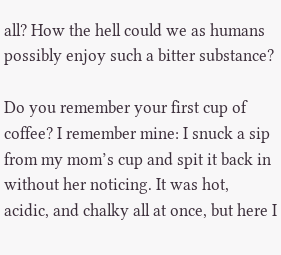all? How the hell could we as humans possibly enjoy such a bitter substance?

Do you remember your first cup of coffee? I remember mine: I snuck a sip from my mom’s cup and spit it back in without her noticing. It was hot, acidic, and chalky all at once, but here I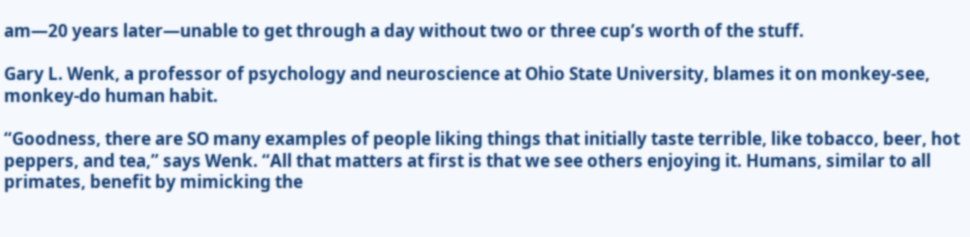am—20 years later—unable to get through a day without two or three cup’s worth of the stuff.

Gary L. Wenk, a professor of psychology and neuroscience at Ohio State University, blames it on monkey-see, monkey-do human habit.

“Goodness, there are SO many examples of people liking things that initially taste terrible, like tobacco, beer, hot peppers, and tea,” says Wenk. “All that matters at first is that we see others enjoying it. Humans, similar to all primates, benefit by mimicking the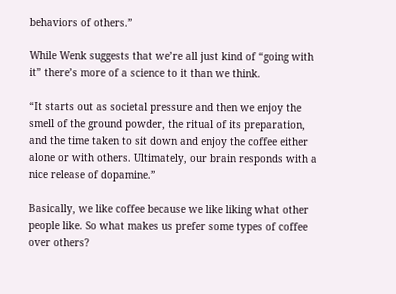behaviors of others.”

While Wenk suggests that we’re all just kind of “going with it” there’s more of a science to it than we think.

“It starts out as societal pressure and then we enjoy the smell of the ground powder, the ritual of its preparation, and the time taken to sit down and enjoy the coffee either alone or with others. Ultimately, our brain responds with a nice release of dopamine.”

Basically, we like coffee because we like liking what other people like. So what makes us prefer some types of coffee over others?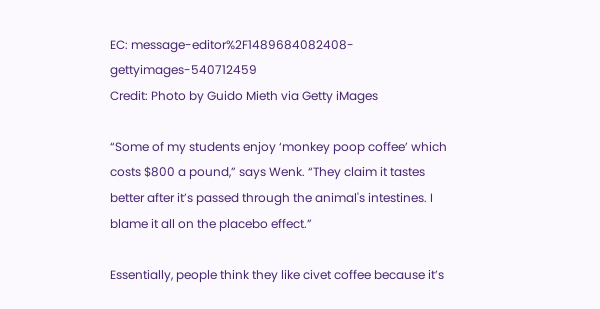EC: message-editor%2F1489684082408-gettyimages-540712459
Credit: Photo by Guido Mieth via Getty iMages

“Some of my students enjoy ‘monkey poop coffee’ which costs $800 a pound,” says Wenk. “They claim it tastes better after it’s passed through the animal's intestines. I blame it all on the placebo effect.”

Essentially, people think they like civet coffee because it’s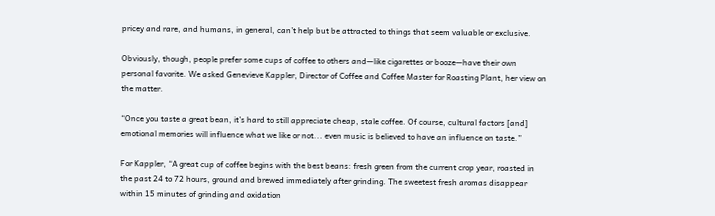pricey and rare, and humans, in general, can’t help but be attracted to things that seem valuable or exclusive.

Obviously, though, people prefer some cups of coffee to others and—like cigarettes or booze—have their own personal favorite. We asked Genevieve Kappler, Director of Coffee and Coffee Master for Roasting Plant, her view on the matter.

“Once you taste a great bean, it’s hard to still appreciate cheap, stale coffee. Of course, cultural factors [and] emotional memories will influence what we like or not... even music is believed to have an influence on taste.”

For Kappler, “A great cup of coffee begins with the best beans: fresh green from the current crop year, roasted in the past 24 to 72 hours, ground and brewed immediately after grinding. The sweetest fresh aromas disappear within 15 minutes of grinding and oxidation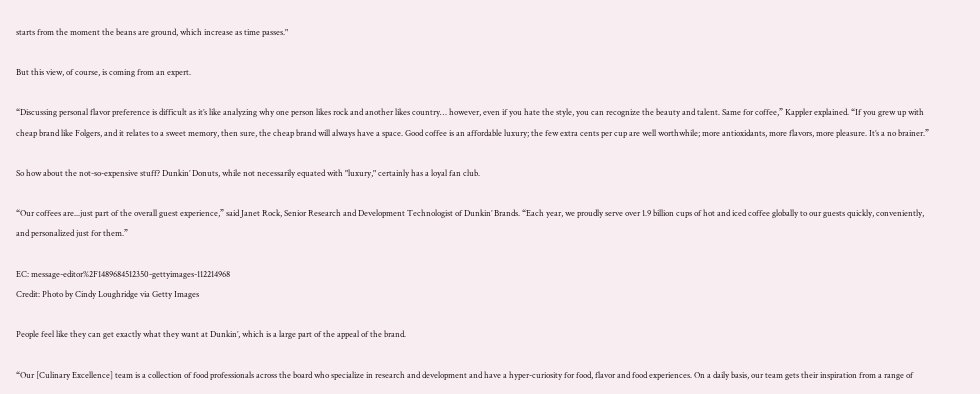starts from the moment the beans are ground, which increase as time passes."

But this view, of course, is coming from an expert.

“Discussing personal flavor preference is difficult as it’s like analyzing why one person likes rock and another likes country… however, even if you hate the style, you can recognize the beauty and talent. Same for coffee,” Kappler explained. “If you grew up with cheap brand like Folgers, and it relates to a sweet memory, then sure, the cheap brand will always have a space. Good coffee is an affordable luxury; the few extra cents per cup are well worthwhile; more antioxidants, more flavors, more pleasure. It’s a no brainer.”

So how about the not-so-expensive stuff? Dunkin’ Donuts, while not necessarily equated with "luxury," certainly has a loyal fan club.

“Our coffees are...just part of the overall guest experience,” said Janet Rock, Senior Research and Development Technologist of Dunkin’ Brands. “Each year, we proudly serve over 1.9 billion cups of hot and iced coffee globally to our guests quickly, conveniently, and personalized just for them.”

EC: message-editor%2F1489684512350-gettyimages-112214968
Credit: Photo by Cindy Loughridge via Getty Images

People feel like they can get exactly what they want at Dunkin’, which is a large part of the appeal of the brand.

“Our [Culinary Excellence] team is a collection of food professionals across the board who specialize in research and development and have a hyper-curiosity for food, flavor and food experiences. On a daily basis, our team gets their inspiration from a range of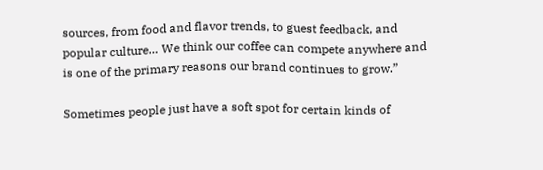sources, from food and flavor trends, to guest feedback, and popular culture… We think our coffee can compete anywhere and is one of the primary reasons our brand continues to grow.”

Sometimes people just have a soft spot for certain kinds of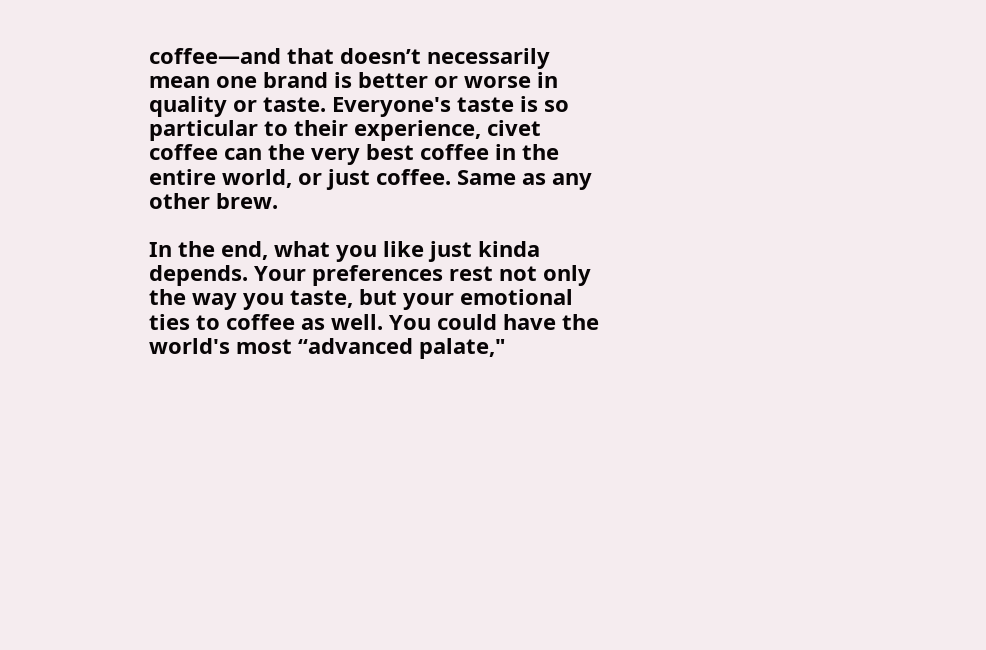coffee—and that doesn’t necessarily mean one brand is better or worse in quality or taste. Everyone's taste is so particular to their experience, civet coffee can the very best coffee in the entire world, or just coffee. Same as any other brew.

In the end, what you like just kinda depends. Your preferences rest not only the way you taste, but your emotional ties to coffee as well. You could have the world's most “advanced palate,"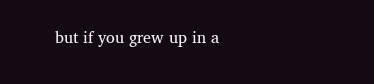but if you grew up in a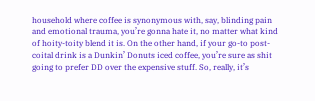household where coffee is synonymous with, say, blinding pain and emotional trauma, you’re gonna hate it, no matter what kind of hoity-toity blend it is. On the other hand, if your go-to post-coital drink is a Dunkin’ Donuts iced coffee, you’re sure as shit going to prefer DD over the expensive stuff. So, really, it’s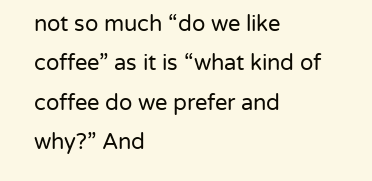not so much “do we like coffee” as it is “what kind of coffee do we prefer and why?” And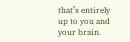that’s entirely up to you and your brain.